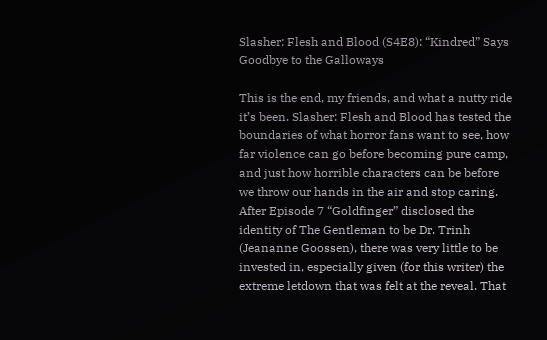Slasher: Flesh and Blood (S4E8): “Kindred” Says Goodbye to the Galloways

This is the end, my friends, and what a nutty ride it’s been. Slasher: Flesh and Blood has tested the boundaries of what horror fans want to see, how far violence can go before becoming pure camp, and just how horrible characters can be before we throw our hands in the air and stop caring. After Episode 7 “Goldfinger” disclosed the identity of The Gentleman to be Dr. Trinh (Jeananne Goossen), there was very little to be invested in, especially given (for this writer) the extreme letdown that was felt at the reveal. That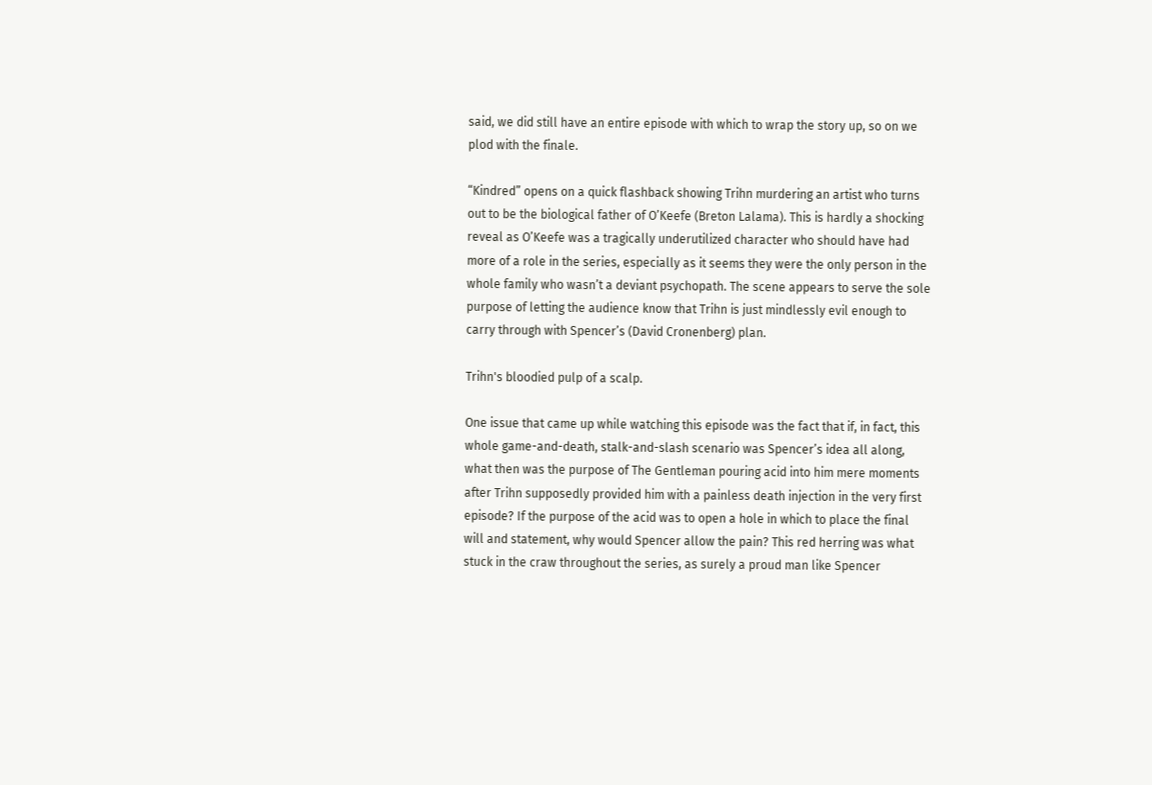said, we did still have an entire episode with which to wrap the story up, so on we plod with the finale.

“Kindred” opens on a quick flashback showing Trihn murdering an artist who turns out to be the biological father of O’Keefe (Breton Lalama). This is hardly a shocking reveal as O’Keefe was a tragically underutilized character who should have had more of a role in the series, especially as it seems they were the only person in the whole family who wasn’t a deviant psychopath. The scene appears to serve the sole purpose of letting the audience know that Trihn is just mindlessly evil enough to carry through with Spencer’s (David Cronenberg) plan.

Trihn's bloodied pulp of a scalp.

One issue that came up while watching this episode was the fact that if, in fact, this whole game-and-death, stalk-and-slash scenario was Spencer’s idea all along, what then was the purpose of The Gentleman pouring acid into him mere moments after Trihn supposedly provided him with a painless death injection in the very first episode? If the purpose of the acid was to open a hole in which to place the final will and statement, why would Spencer allow the pain? This red herring was what stuck in the craw throughout the series, as surely a proud man like Spencer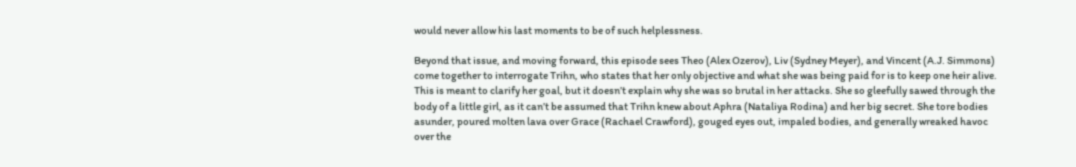would never allow his last moments to be of such helplessness.

Beyond that issue, and moving forward, this episode sees Theo (Alex Ozerov), Liv (Sydney Meyer), and Vincent (A.J. Simmons) come together to interrogate Trihn, who states that her only objective and what she was being paid for is to keep one heir alive. This is meant to clarify her goal, but it doesn’t explain why she was so brutal in her attacks. She so gleefully sawed through the body of a little girl, as it can’t be assumed that Trihn knew about Aphra (Nataliya Rodina) and her big secret. She tore bodies asunder, poured molten lava over Grace (Rachael Crawford), gouged eyes out, impaled bodies, and generally wreaked havoc over the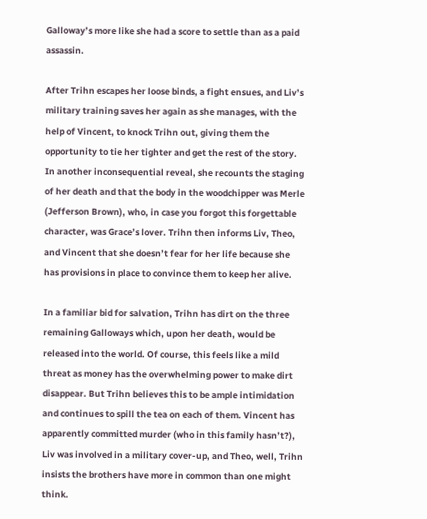Galloway’s more like she had a score to settle than as a paid assassin.

After Trihn escapes her loose binds, a fight ensues, and Liv’s military training saves her again as she manages, with the help of Vincent, to knock Trihn out, giving them the opportunity to tie her tighter and get the rest of the story. In another inconsequential reveal, she recounts the staging of her death and that the body in the woodchipper was Merle (Jefferson Brown), who, in case you forgot this forgettable character, was Grace’s lover. Trihn then informs Liv, Theo, and Vincent that she doesn’t fear for her life because she has provisions in place to convince them to keep her alive.

In a familiar bid for salvation, Trihn has dirt on the three remaining Galloways which, upon her death, would be released into the world. Of course, this feels like a mild threat as money has the overwhelming power to make dirt disappear. But Trihn believes this to be ample intimidation and continues to spill the tea on each of them. Vincent has apparently committed murder (who in this family hasn’t?), Liv was involved in a military cover-up, and Theo, well, Trihn insists the brothers have more in common than one might think.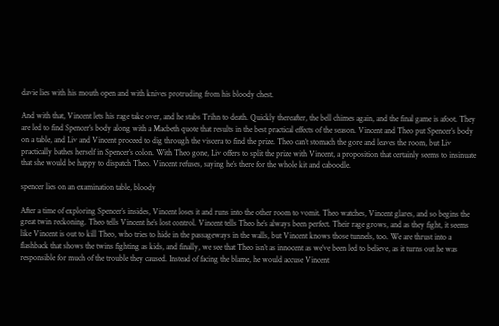davie lies with his mouth open and with knives protruding from his bloody chest.

And with that, Vincent lets his rage take over, and he stabs Trihn to death. Quickly thereafter, the bell chimes again, and the final game is afoot. They are led to find Spencer’s body along with a Macbeth quote that results in the best practical effects of the season. Vincent and Theo put Spencer’s body on a table, and Liv and Vincent proceed to dig through the viscera to find the prize. Theo can’t stomach the gore and leaves the room, but Liv practically bathes herself in Spencer’s colon. With Theo gone, Liv offers to split the prize with Vincent, a proposition that certainly seems to insinuate that she would be happy to dispatch Theo. Vincent refuses, saying he’s there for the whole kit and caboodle.

spencer lies on an examination table, bloody

After a time of exploring Spencer’s insides, Vincent loses it and runs into the other room to vomit. Theo watches, Vincent glares, and so begins the great twin reckoning. Theo tells Vincent he’s lost control. Vincent tells Theo he’s always been perfect. Their rage grows, and as they fight, it seems like Vincent is out to kill Theo, who tries to hide in the passageways in the walls, but Vincent knows those tunnels, too. We are thrust into a flashback that shows the twins fighting as kids, and finally, we see that Theo isn’t as innocent as we’ve been led to believe, as it turns out he was responsible for much of the trouble they caused. Instead of facing the blame, he would accuse Vincent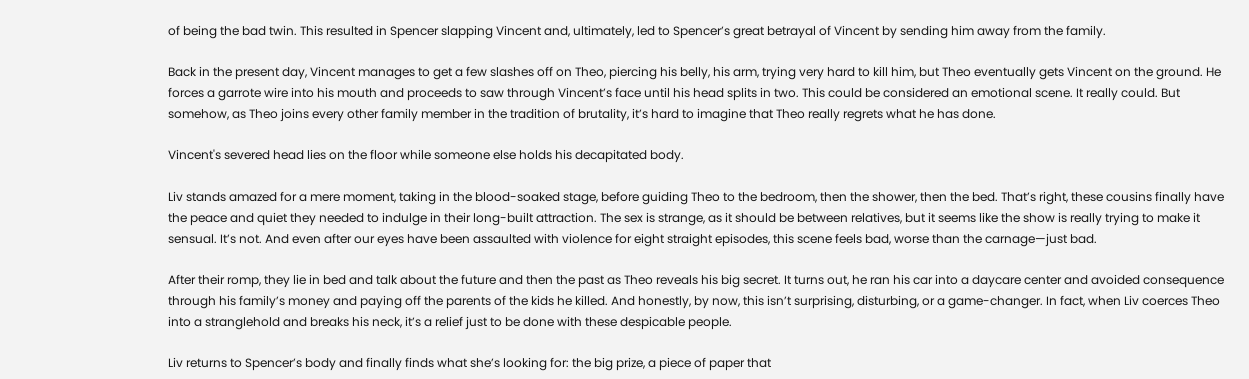of being the bad twin. This resulted in Spencer slapping Vincent and, ultimately, led to Spencer’s great betrayal of Vincent by sending him away from the family.

Back in the present day, Vincent manages to get a few slashes off on Theo, piercing his belly, his arm, trying very hard to kill him, but Theo eventually gets Vincent on the ground. He forces a garrote wire into his mouth and proceeds to saw through Vincent’s face until his head splits in two. This could be considered an emotional scene. It really could. But somehow, as Theo joins every other family member in the tradition of brutality, it’s hard to imagine that Theo really regrets what he has done.

Vincent's severed head lies on the floor while someone else holds his decapitated body.

Liv stands amazed for a mere moment, taking in the blood-soaked stage, before guiding Theo to the bedroom, then the shower, then the bed. That’s right, these cousins finally have the peace and quiet they needed to indulge in their long-built attraction. The sex is strange, as it should be between relatives, but it seems like the show is really trying to make it sensual. It’s not. And even after our eyes have been assaulted with violence for eight straight episodes, this scene feels bad, worse than the carnage—just bad.

After their romp, they lie in bed and talk about the future and then the past as Theo reveals his big secret. It turns out, he ran his car into a daycare center and avoided consequence through his family’s money and paying off the parents of the kids he killed. And honestly, by now, this isn’t surprising, disturbing, or a game-changer. In fact, when Liv coerces Theo into a stranglehold and breaks his neck, it’s a relief just to be done with these despicable people.

Liv returns to Spencer’s body and finally finds what she’s looking for: the big prize, a piece of paper that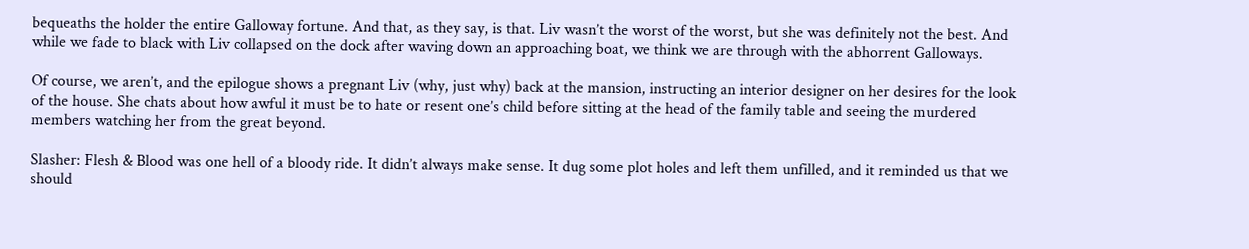bequeaths the holder the entire Galloway fortune. And that, as they say, is that. Liv wasn’t the worst of the worst, but she was definitely not the best. And while we fade to black with Liv collapsed on the dock after waving down an approaching boat, we think we are through with the abhorrent Galloways.

Of course, we aren’t, and the epilogue shows a pregnant Liv (why, just why) back at the mansion, instructing an interior designer on her desires for the look of the house. She chats about how awful it must be to hate or resent one’s child before sitting at the head of the family table and seeing the murdered members watching her from the great beyond.

Slasher: Flesh & Blood was one hell of a bloody ride. It didn’t always make sense. It dug some plot holes and left them unfilled, and it reminded us that we should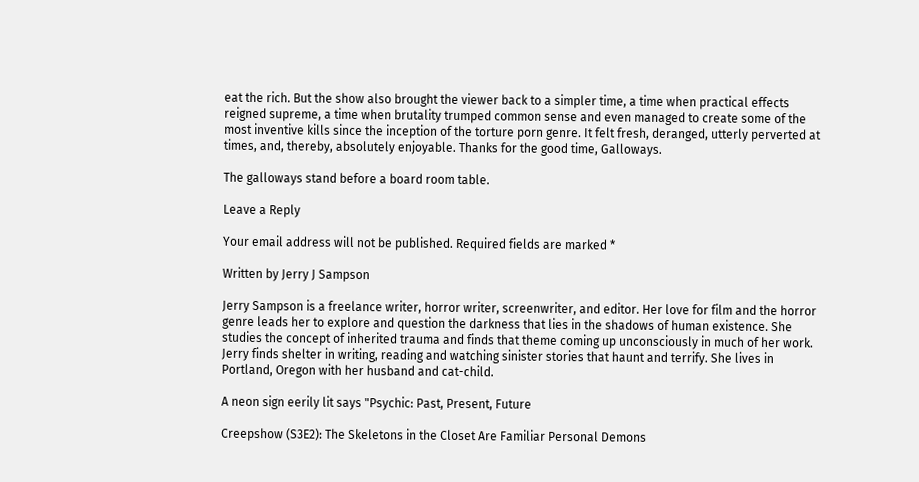eat the rich. But the show also brought the viewer back to a simpler time, a time when practical effects reigned supreme, a time when brutality trumped common sense and even managed to create some of the most inventive kills since the inception of the torture porn genre. It felt fresh, deranged, utterly perverted at times, and, thereby, absolutely enjoyable. Thanks for the good time, Galloways.

The galloways stand before a board room table.

Leave a Reply

Your email address will not be published. Required fields are marked *

Written by Jerry J Sampson

Jerry Sampson is a freelance writer, horror writer, screenwriter, and editor. Her love for film and the horror genre leads her to explore and question the darkness that lies in the shadows of human existence. She studies the concept of inherited trauma and finds that theme coming up unconsciously in much of her work. Jerry finds shelter in writing, reading and watching sinister stories that haunt and terrify. She lives in Portland, Oregon with her husband and cat-child.

A neon sign eerily lit says "Psychic: Past, Present, Future

Creepshow (S3E2): The Skeletons in the Closet Are Familiar Personal Demons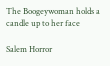The Boogeywoman holds a candle up to her face

Salem Horror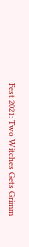Fest 2021: Two Witches Gets Grimm